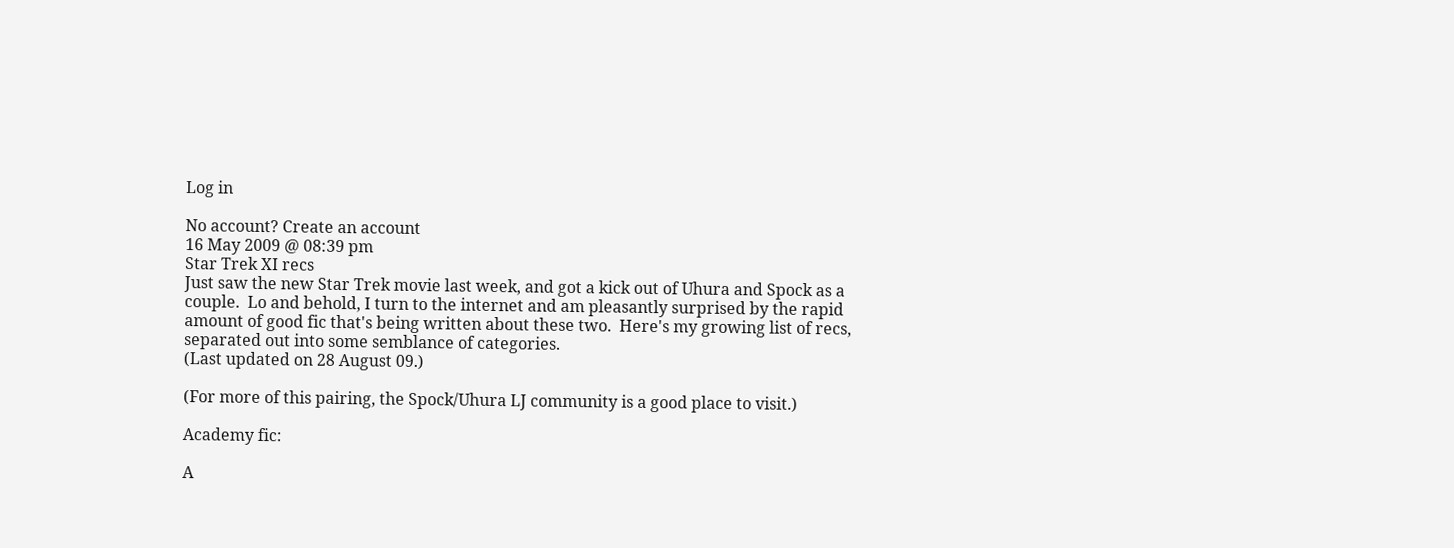Log in

No account? Create an account
16 May 2009 @ 08:39 pm
Star Trek XI recs
Just saw the new Star Trek movie last week, and got a kick out of Uhura and Spock as a couple.  Lo and behold, I turn to the internet and am pleasantly surprised by the rapid amount of good fic that's being written about these two.  Here's my growing list of recs, separated out into some semblance of categories.
(Last updated on 28 August 09.)

(For more of this pairing, the Spock/Uhura LJ community is a good place to visit.)

Academy fic:

A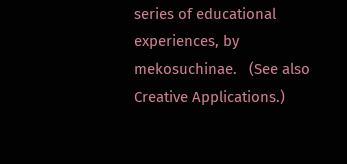series of educational experiences, by mekosuchinae.   (See also Creative Applications.)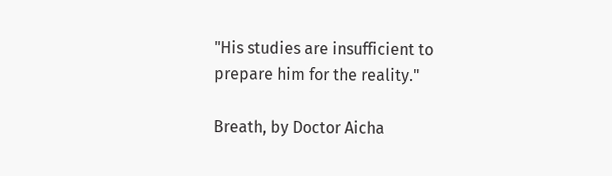"His studies are insufficient to prepare him for the reality."

Breath, by Doctor Aicha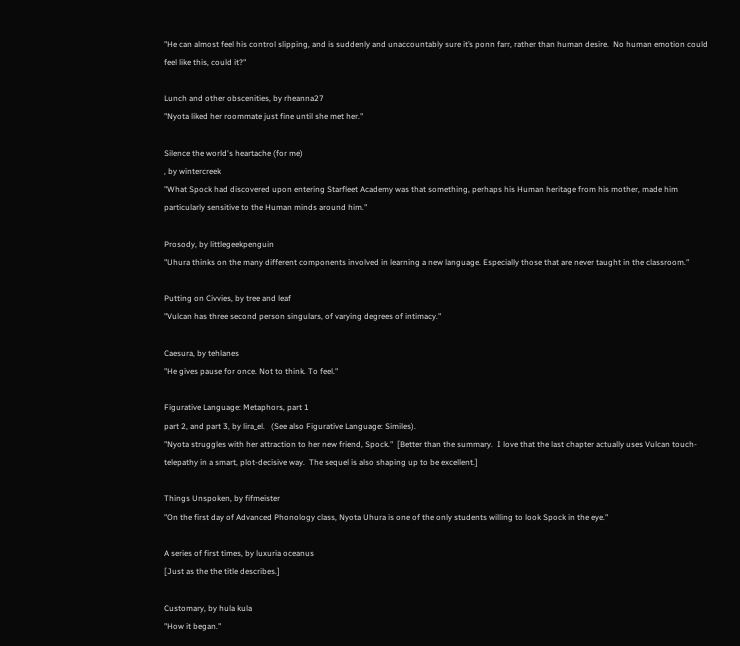"He can almost feel his control slipping, and is suddenly and unaccountably sure it’s ponn farr, rather than human desire.  No human emotion could feel like this, could it?"

Lunch and other obscenities, by rheanna27
"Nyota liked her roommate just fine until she met her."

Silence the world's heartache (for me)
, by wintercreek
"What Spock had discovered upon entering Starfleet Academy was that something, perhaps his Human heritage from his mother, made him particularly sensitive to the Human minds around him."

Prosody, by littlegeekpenguin
"Uhura thinks on the many different components involved in learning a new language. Especially those that are never taught in the classroom."

Putting on Civvies, by tree and leaf
"Vulcan has three second person singulars, of varying degrees of intimacy."

Caesura, by tehlanes
"He gives pause for once. Not to think. To feel."

Figurative Language: Metaphors, part 1
part 2, and part 3, by lira_el.   (See also Figurative Language: Similes).
"Nyota struggles with her attraction to her new friend, Spock."  [Better than the summary.  I love that the last chapter actually uses Vulcan touch-telepathy in a smart, plot-decisive way.  The sequel is also shaping up to be excellent.]

Things Unspoken, by fifmeister
"On the first day of Advanced Phonology class, Nyota Uhura is one of the only students willing to look Spock in the eye."

A series of first times, by luxuria oceanus
[Just as the the title describes.]

Customary, by hula kula
"How it began."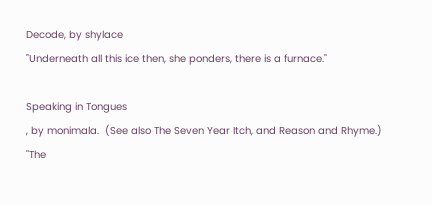Decode, by shylace
"Underneath all this ice then, she ponders, there is a furnace."

Speaking in Tongues
, by monimala.  (See also The Seven Year Itch, and Reason and Rhyme.)
"The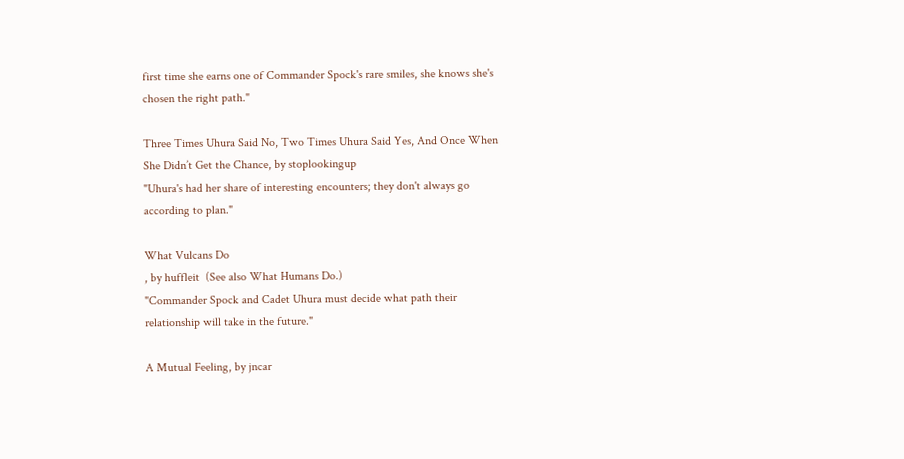first time she earns one of Commander Spock's rare smiles, she knows she's chosen the right path."

Three Times Uhura Said No, Two Times Uhura Said Yes, And Once When She Didn’t Get the Chance, by stoplookingup
"Uhura's had her share of interesting encounters; they don't always go according to plan."

What Vulcans Do
, by huffleit  (See also What Humans Do.)
"Commander Spock and Cadet Uhura must decide what path their relationship will take in the future."

A Mutual Feeling, by jncar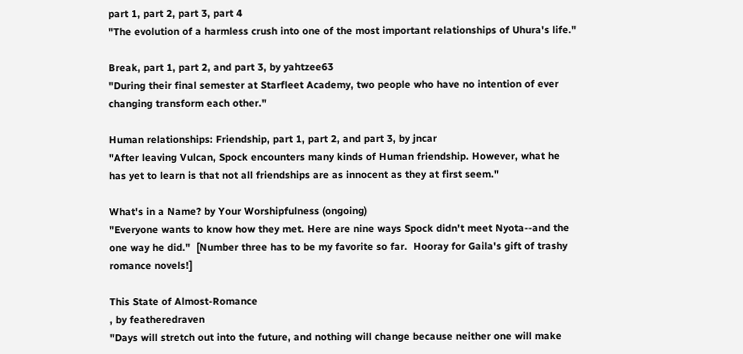part 1, part 2, part 3, part 4
"The evolution of a harmless crush into one of the most important relationships of Uhura's life."

Break, part 1, part 2, and part 3, by yahtzee63
"During their final semester at Starfleet Academy, two people who have no intention of ever changing transform each other."

Human relationships: Friendship, part 1, part 2, and part 3, by jncar
"After leaving Vulcan, Spock encounters many kinds of Human friendship. However, what he has yet to learn is that not all friendships are as innocent as they at first seem."

What's in a Name? by Your Worshipfulness (ongoing)
"Everyone wants to know how they met. Here are nine ways Spock didn't meet Nyota--and the one way he did."  [Number three has to be my favorite so far.  Hooray for Gaila's gift of trashy romance novels!]

This State of Almost-Romance
, by featheredraven
"Days will stretch out into the future, and nothing will change because neither one will make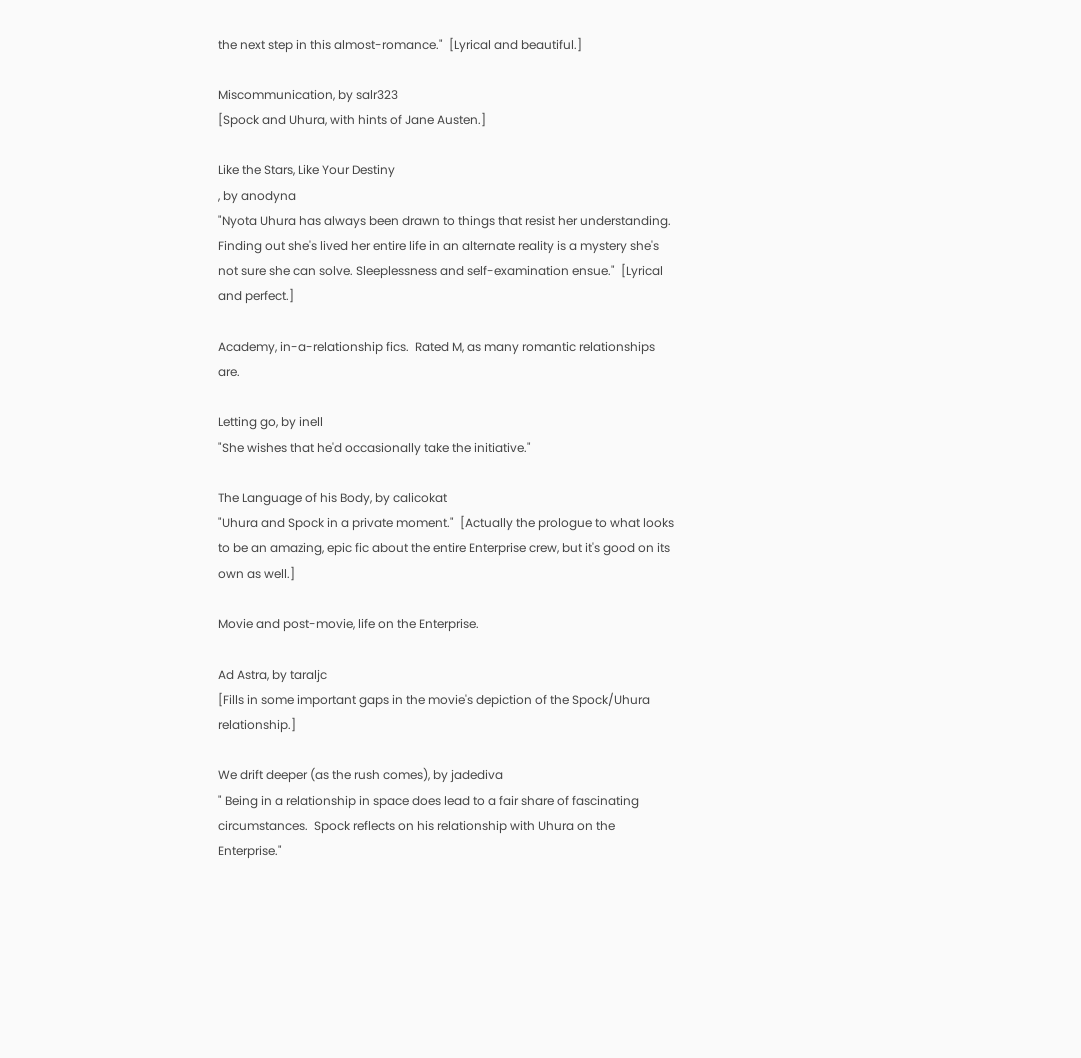the next step in this almost-romance."  [Lyrical and beautiful.]

Miscommunication, by salr323
[Spock and Uhura, with hints of Jane Austen.]

Like the Stars, Like Your Destiny
, by anodyna
"Nyota Uhura has always been drawn to things that resist her understanding. Finding out she's lived her entire life in an alternate reality is a mystery she's not sure she can solve. Sleeplessness and self-examination ensue."  [Lyrical and perfect.]

Academy, in-a-relationship fics.  Rated M, as many romantic relationships are.

Letting go, by inell
"She wishes that he'd occasionally take the initiative."

The Language of his Body, by calicokat
"Uhura and Spock in a private moment."  [Actually the prologue to what looks to be an amazing, epic fic about the entire Enterprise crew, but it's good on its own as well.]

Movie and post-movie, life on the Enterprise.

Ad Astra, by taraljc
[Fills in some important gaps in the movie's depiction of the Spock/Uhura relationship.]

We drift deeper (as the rush comes), by jadediva
" Being in a relationship in space does lead to a fair share of fascinating circumstances.  Spock reflects on his relationship with Uhura on the Enterprise."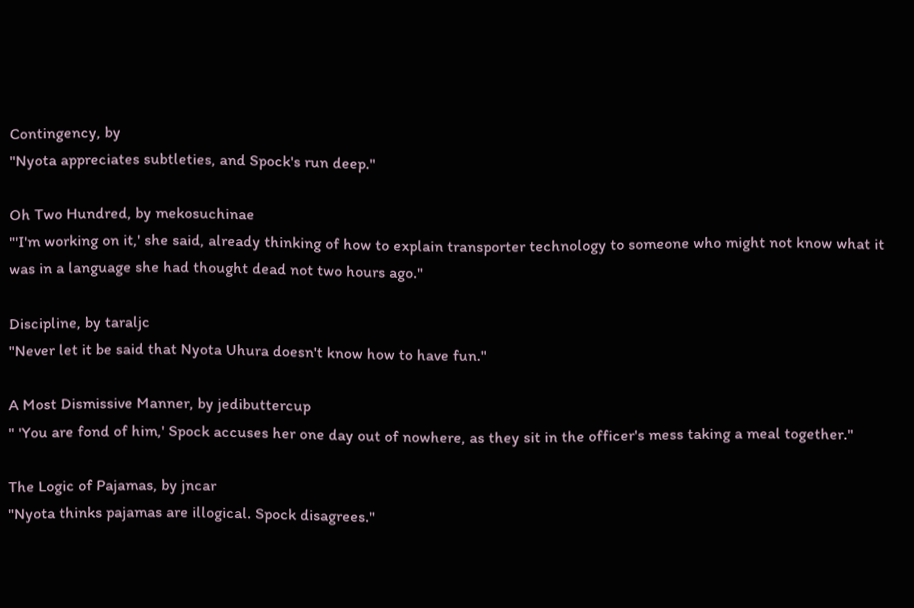Contingency, by
"Nyota appreciates subtleties, and Spock's run deep."

Oh Two Hundred, by mekosuchinae
"'I'm working on it,' she said, already thinking of how to explain transporter technology to someone who might not know what it was in a language she had thought dead not two hours ago."

Discipline, by taraljc
"Never let it be said that Nyota Uhura doesn't know how to have fun."

A Most Dismissive Manner, by jedibuttercup
" 'You are fond of him,' Spock accuses her one day out of nowhere, as they sit in the officer's mess taking a meal together."

The Logic of Pajamas, by jncar
"Nyota thinks pajamas are illogical. Spock disagrees."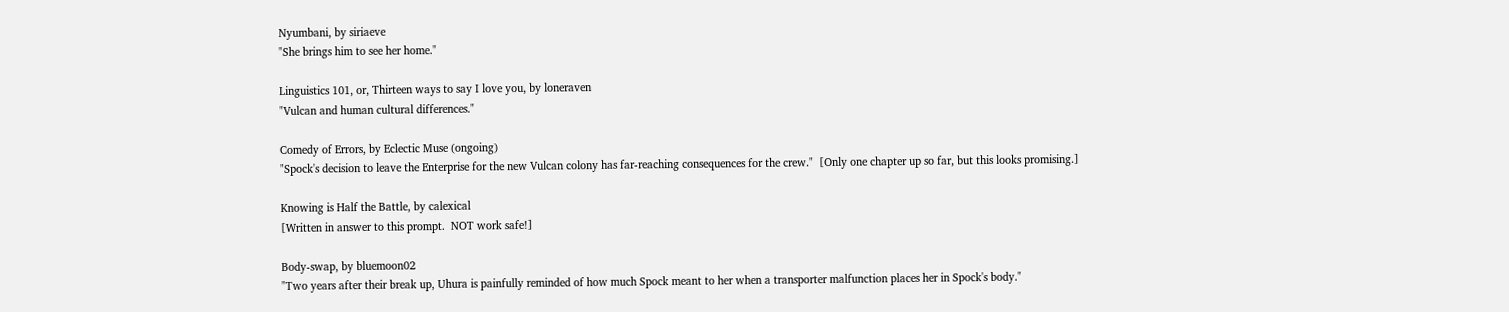Nyumbani, by siriaeve
"She brings him to see her home."

Linguistics 101, or, Thirteen ways to say I love you, by loneraven
"Vulcan and human cultural differences."

Comedy of Errors, by Eclectic Muse (ongoing)
"Spock's decision to leave the Enterprise for the new Vulcan colony has far-reaching consequences for the crew."  [Only one chapter up so far, but this looks promising.]

Knowing is Half the Battle, by calexical
[Written in answer to this prompt.  NOT work safe!]

Body-swap, by bluemoon02
"Two years after their break up, Uhura is painfully reminded of how much Spock meant to her when a transporter malfunction places her in Spock's body."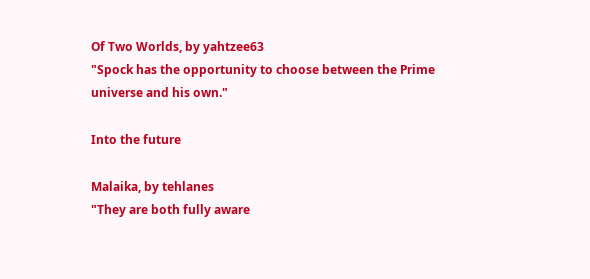Of Two Worlds, by yahtzee63
"Spock has the opportunity to choose between the Prime universe and his own."

Into the future

Malaika, by tehlanes
"They are both fully aware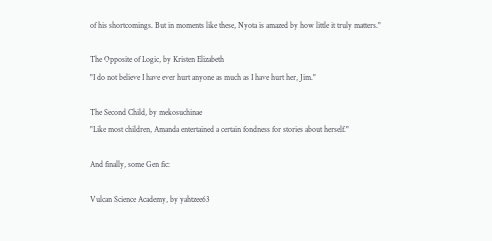of his shortcomings. But in moments like these, Nyota is amazed by how little it truly matters."

The Opposite of Logic, by Kristen Elizabeth
"I do not believe I have ever hurt anyone as much as I have hurt her, Jim."

The Second Child, by mekosuchinae
"Like most children, Amanda entertained a certain fondness for stories about herself."

And finally, some Gen fic:

Vulcan Science Academy, by yahtzee63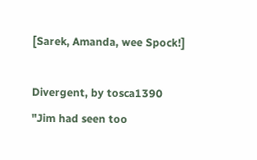[Sarek, Amanda, wee Spock!]

Divergent, by tosca1390
"Jim had seen too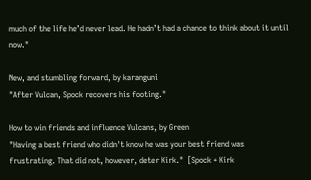much of the life he’d never lead. He hadn’t had a chance to think about it until now."

New, and stumbling forward, by karanguni
"After Vulcan, Spock recovers his footing."

How to win friends and influence Vulcans, by Green
"Having a best friend who didn't know he was your best friend was frustrating. That did not, however, deter Kirk."  [Spock + Kirk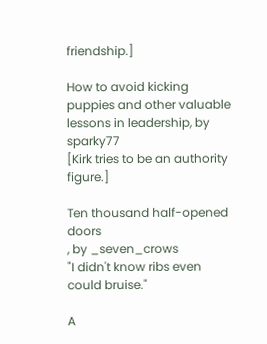friendship.]

How to avoid kicking puppies and other valuable lessons in leadership, by sparky77
[Kirk tries to be an authority figure.]

Ten thousand half-opened doors
, by _seven_crows
"I didn't know ribs even could bruise."

A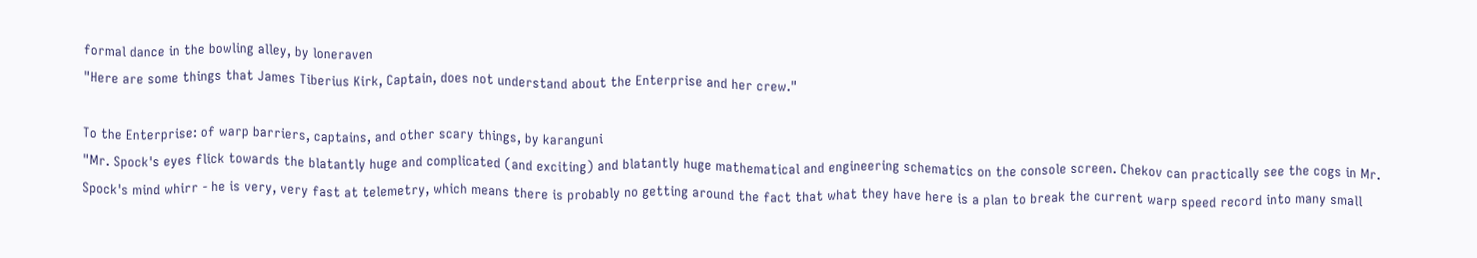formal dance in the bowling alley, by loneraven
"Here are some things that James Tiberius Kirk, Captain, does not understand about the Enterprise and her crew."

To the Enterprise: of warp barriers, captains, and other scary things, by karanguni
"Mr. Spock's eyes flick towards the blatantly huge and complicated (and exciting) and blatantly huge mathematical and engineering schematics on the console screen. Chekov can practically see the cogs in Mr. Spock's mind whirr - he is very, very fast at telemetry, which means there is probably no getting around the fact that what they have here is a plan to break the current warp speed record into many small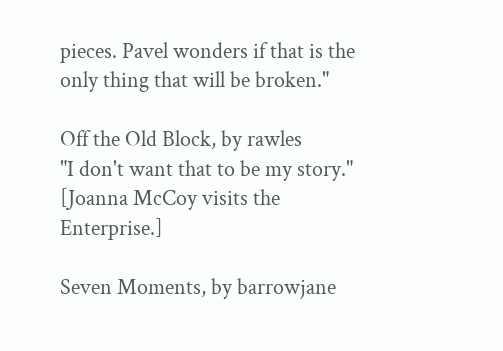pieces. Pavel wonders if that is the only thing that will be broken."

Off the Old Block, by rawles
"I don't want that to be my story."  [Joanna McCoy visits the Enterprise.]

Seven Moments, by barrowjane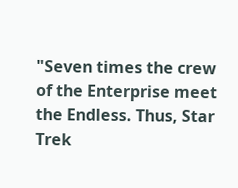"Seven times the crew of the Enterprise meet the Endless. Thus, Star Trek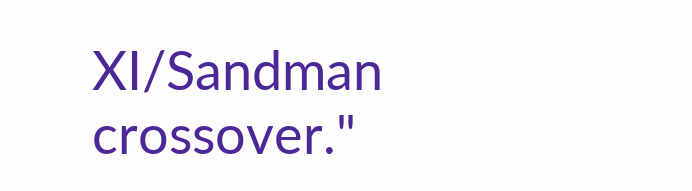XI/Sandman crossover."